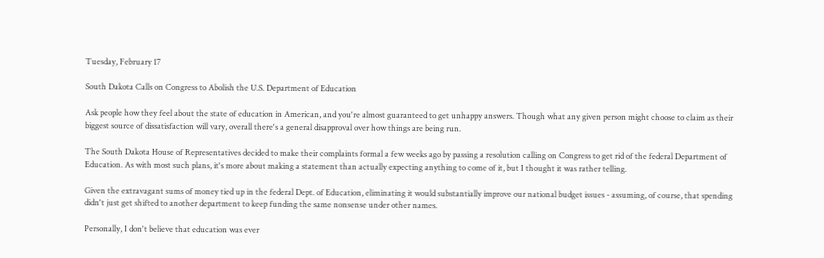Tuesday, February 17

South Dakota Calls on Congress to Abolish the U.S. Department of Education

Ask people how they feel about the state of education in American, and you're almost guaranteed to get unhappy answers. Though what any given person might choose to claim as their biggest source of dissatisfaction will vary, overall there's a general disapproval over how things are being run.

The South Dakota House of Representatives decided to make their complaints formal a few weeks ago by passing a resolution calling on Congress to get rid of the federal Department of Education. As with most such plans, it's more about making a statement than actually expecting anything to come of it, but I thought it was rather telling.

Given the extravagant sums of money tied up in the federal Dept. of Education, eliminating it would substantially improve our national budget issues - assuming, of course, that spending didn't just get shifted to another department to keep funding the same nonsense under other names.

Personally, I don't believe that education was ever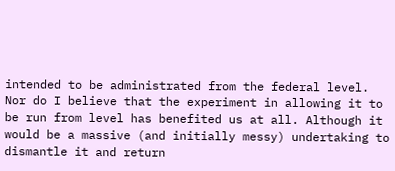intended to be administrated from the federal level. Nor do I believe that the experiment in allowing it to be run from level has benefited us at all. Although it would be a massive (and initially messy) undertaking to dismantle it and return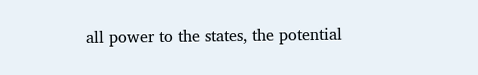all power to the states, the potential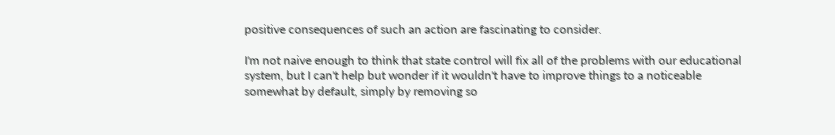positive consequences of such an action are fascinating to consider.

I'm not naive enough to think that state control will fix all of the problems with our educational system, but I can't help but wonder if it wouldn't have to improve things to a noticeable somewhat by default, simply by removing so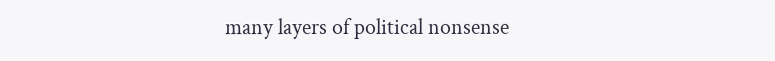many layers of political nonsense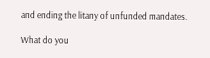and ending the litany of unfunded mandates.

What do you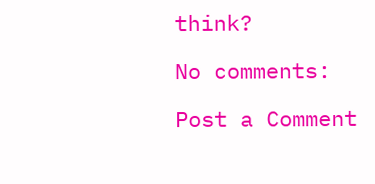think?

No comments:

Post a Comment